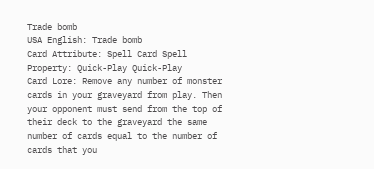Trade bomb
USA English: Trade bomb
Card Attribute: Spell Card Spell
Property: Quick-Play Quick-Play
Card Lore: Remove any number of monster cards in your graveyard from play. Then your opponent must send from the top of their deck to the graveyard the same number of cards equal to the number of cards that you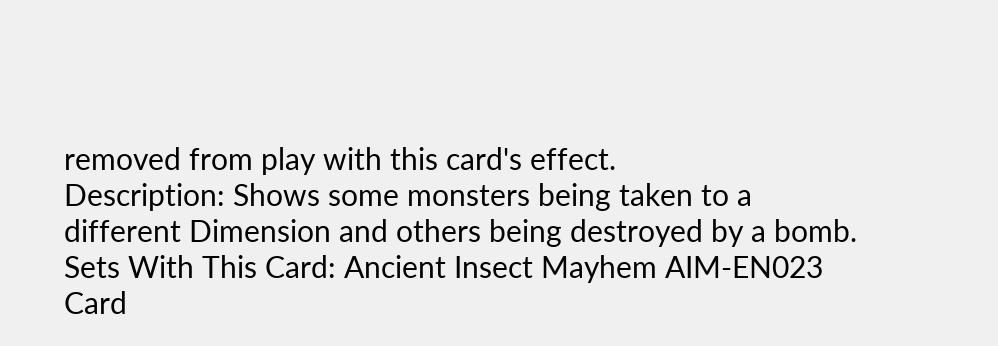removed from play with this card's effect.
Description: Shows some monsters being taken to a different Dimension and others being destroyed by a bomb.
Sets With This Card: Ancient Insect Mayhem AIM-EN023
Card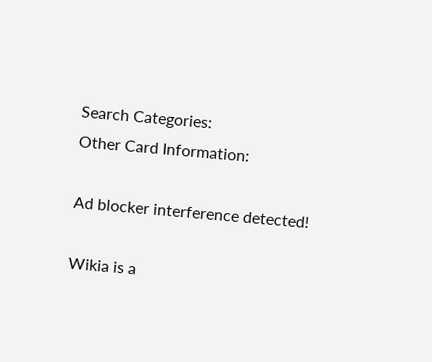Search Categories:
Other Card Information:

Ad blocker interference detected!

Wikia is a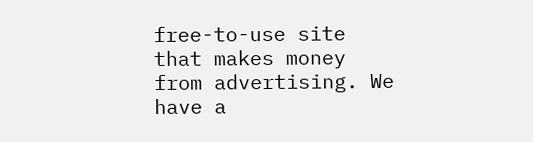free-to-use site that makes money from advertising. We have a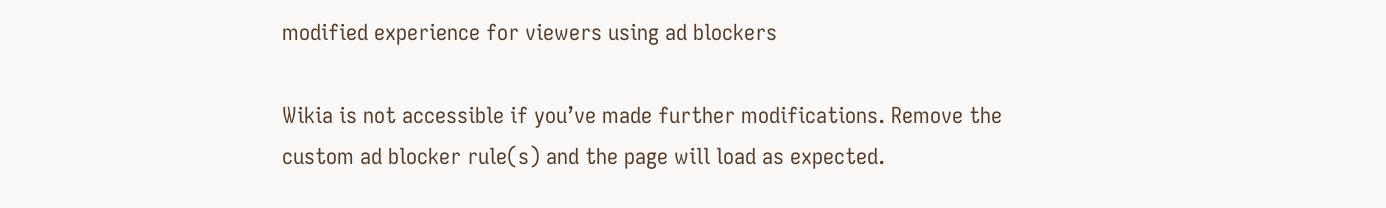modified experience for viewers using ad blockers

Wikia is not accessible if you’ve made further modifications. Remove the custom ad blocker rule(s) and the page will load as expected.